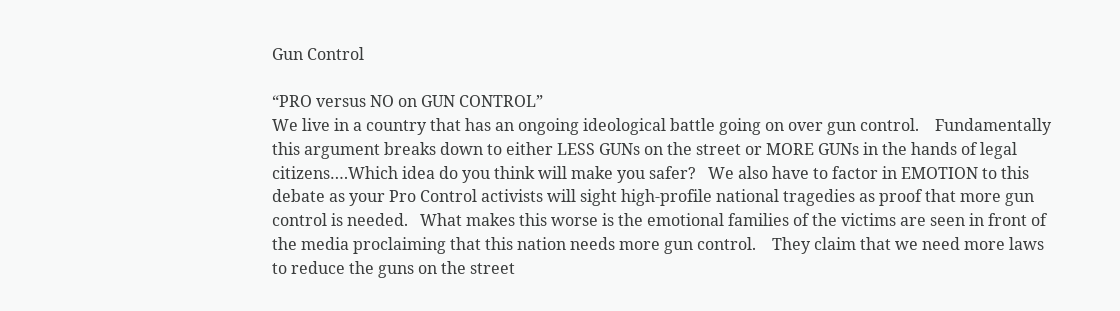Gun Control

“PRO versus NO on GUN CONTROL”
We live in a country that has an ongoing ideological battle going on over gun control.    Fundamentally this argument breaks down to either LESS GUNs on the street or MORE GUNs in the hands of legal citizens….Which idea do you think will make you safer?   We also have to factor in EMOTION to this debate as your Pro Control activists will sight high-profile national tragedies as proof that more gun control is needed.   What makes this worse is the emotional families of the victims are seen in front of the media proclaiming that this nation needs more gun control.    They claim that we need more laws to reduce the guns on the street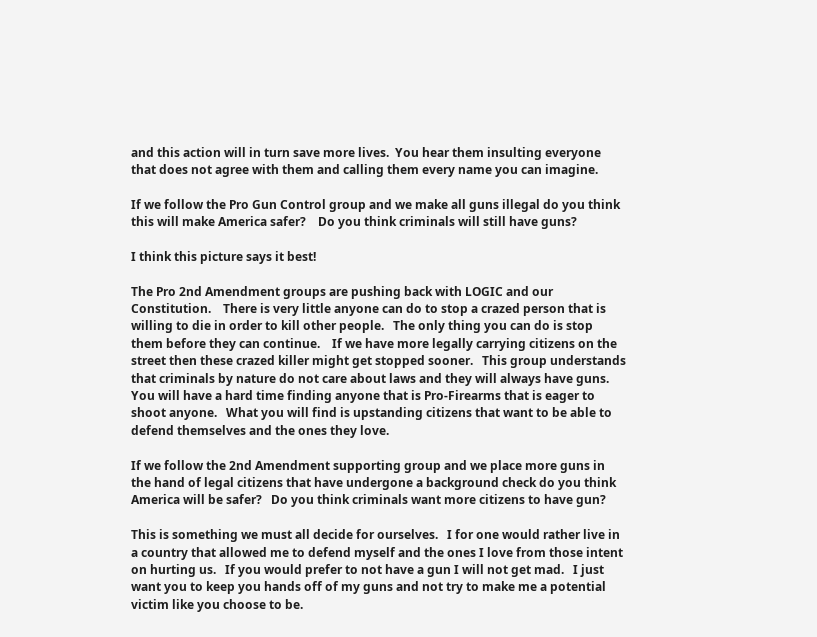and this action will in turn save more lives.  You hear them insulting everyone that does not agree with them and calling them every name you can imagine.

If we follow the Pro Gun Control group and we make all guns illegal do you think this will make America safer?    Do you think criminals will still have guns?

I think this picture says it best!

The Pro 2nd Amendment groups are pushing back with LOGIC and our Constitution.    There is very little anyone can do to stop a crazed person that is willing to die in order to kill other people.   The only thing you can do is stop them before they can continue.    If we have more legally carrying citizens on the street then these crazed killer might get stopped sooner.   This group understands that criminals by nature do not care about laws and they will always have guns.  You will have a hard time finding anyone that is Pro-Firearms that is eager to shoot anyone.   What you will find is upstanding citizens that want to be able to defend themselves and the ones they love.

If we follow the 2nd Amendment supporting group and we place more guns in the hand of legal citizens that have undergone a background check do you think America will be safer?   Do you think criminals want more citizens to have gun?

This is something we must all decide for ourselves.   I for one would rather live in a country that allowed me to defend myself and the ones I love from those intent on hurting us.   If you would prefer to not have a gun I will not get mad.   I just want you to keep you hands off of my guns and not try to make me a potential victim like you choose to be.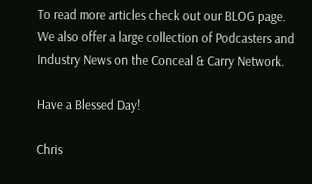To read more articles check out our BLOG page.   We also offer a large collection of Podcasters and Industry News on the Conceal & Carry Network.

Have a Blessed Day!

Chris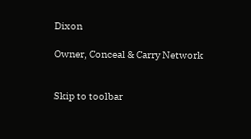Dixon

Owner, Conceal & Carry Network


Skip to toolbar